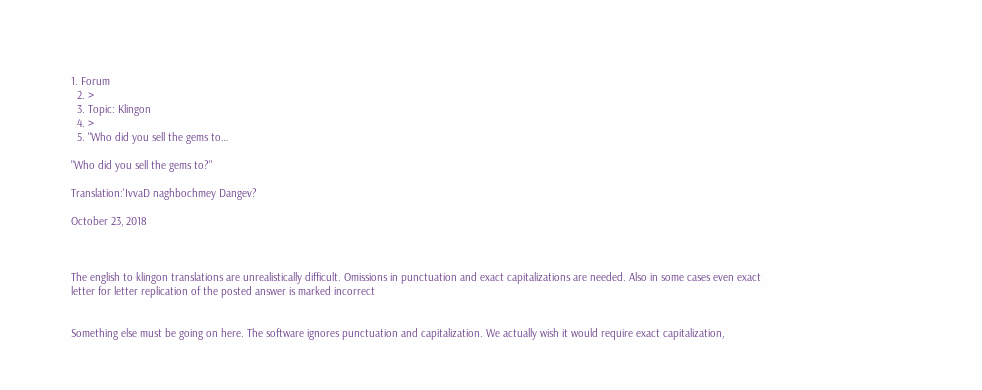1. Forum
  2. >
  3. Topic: Klingon
  4. >
  5. "Who did you sell the gems to…

"Who did you sell the gems to?"

Translation:'IvvaD naghbochmey Dangev?

October 23, 2018



The english to klingon translations are unrealistically difficult. Omissions in punctuation and exact capitalizations are needed. Also in some cases even exact letter for letter replication of the posted answer is marked incorrect


Something else must be going on here. The software ignores punctuation and capitalization. We actually wish it would require exact capitalization,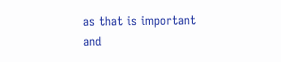as that is important and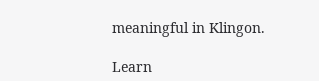meaningful in Klingon.

Learn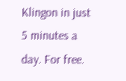Klingon in just 5 minutes a day. For free.